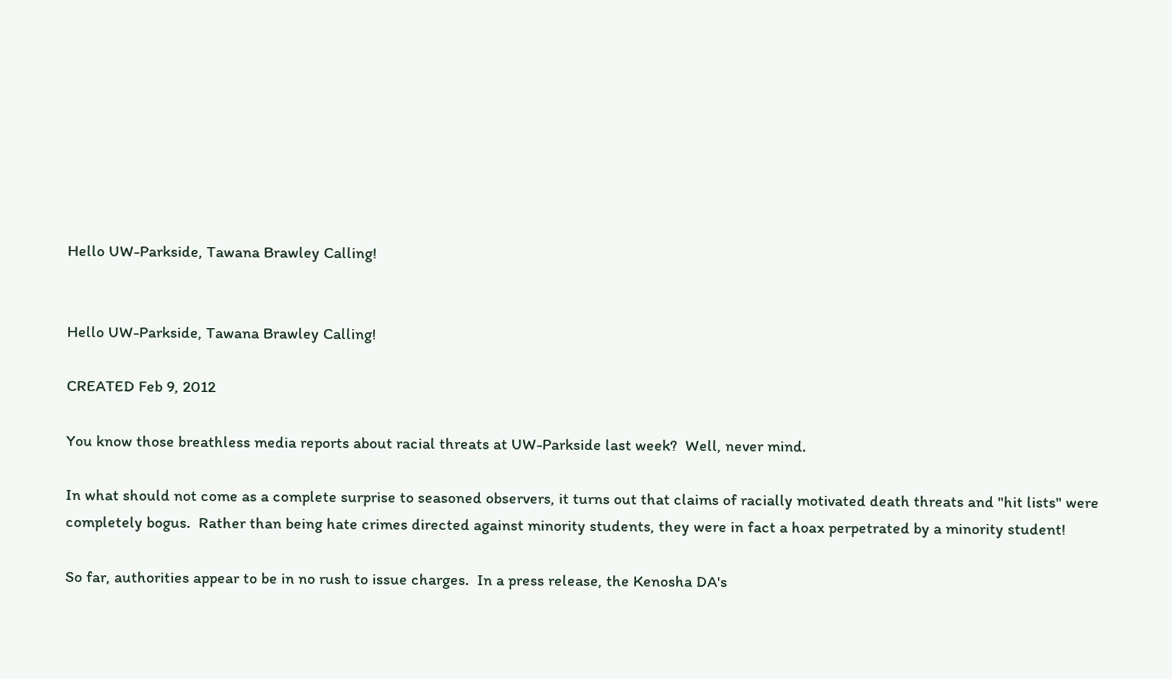Hello UW-Parkside, Tawana Brawley Calling!


Hello UW-Parkside, Tawana Brawley Calling!

CREATED Feb 9, 2012

You know those breathless media reports about racial threats at UW-Parkside last week?  Well, never mind.

In what should not come as a complete surprise to seasoned observers, it turns out that claims of racially motivated death threats and "hit lists" were completely bogus.  Rather than being hate crimes directed against minority students, they were in fact a hoax perpetrated by a minority student!

So far, authorities appear to be in no rush to issue charges.  In a press release, the Kenosha DA's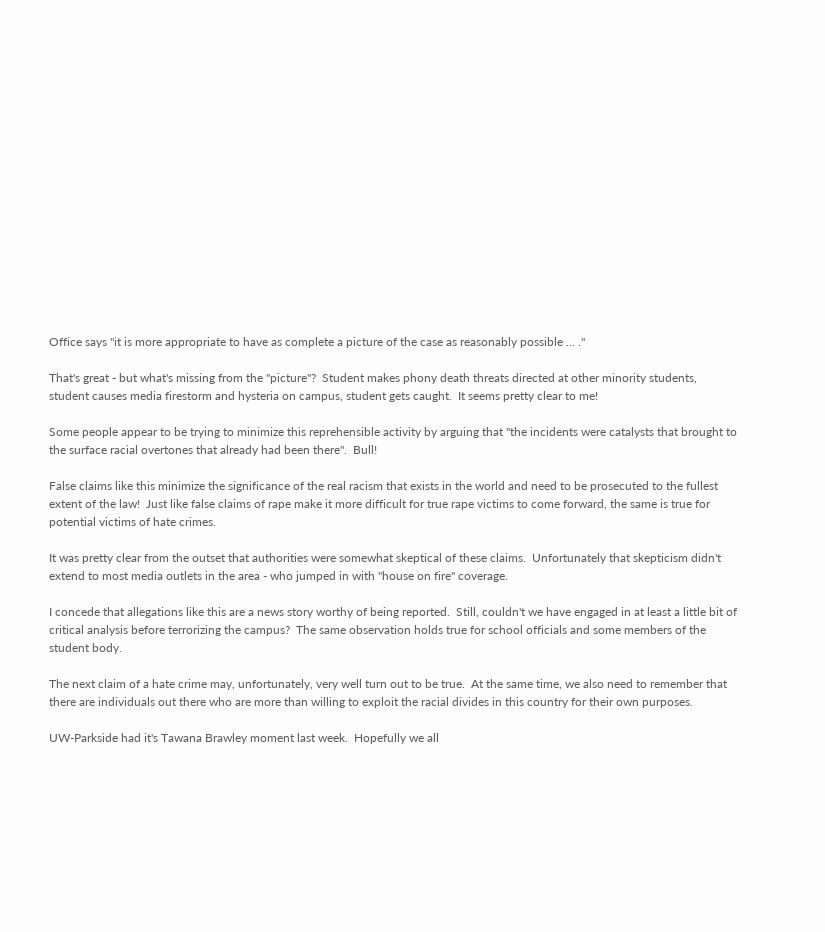Office says "it is more appropriate to have as complete a picture of the case as reasonably possible ... ."

That's great - but what's missing from the "picture"?  Student makes phony death threats directed at other minority students, student causes media firestorm and hysteria on campus, student gets caught.  It seems pretty clear to me!

Some people appear to be trying to minimize this reprehensible activity by arguing that "the incidents were catalysts that brought to the surface racial overtones that already had been there".  Bull!

False claims like this minimize the significance of the real racism that exists in the world and need to be prosecuted to the fullest extent of the law!  Just like false claims of rape make it more difficult for true rape victims to come forward, the same is true for potential victims of hate crimes.

It was pretty clear from the outset that authorities were somewhat skeptical of these claims.  Unfortunately that skepticism didn't extend to most media outlets in the area - who jumped in with "house on fire" coverage.

I concede that allegations like this are a news story worthy of being reported.  Still, couldn't we have engaged in at least a little bit of critical analysis before terrorizing the campus?  The same observation holds true for school officials and some members of the student body.

The next claim of a hate crime may, unfortunately, very well turn out to be true.  At the same time, we also need to remember that there are individuals out there who are more than willing to exploit the racial divides in this country for their own purposes.

UW-Parkside had it's Tawana Brawley moment last week.  Hopefully we all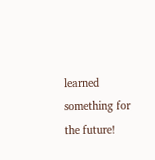learned something for the future!